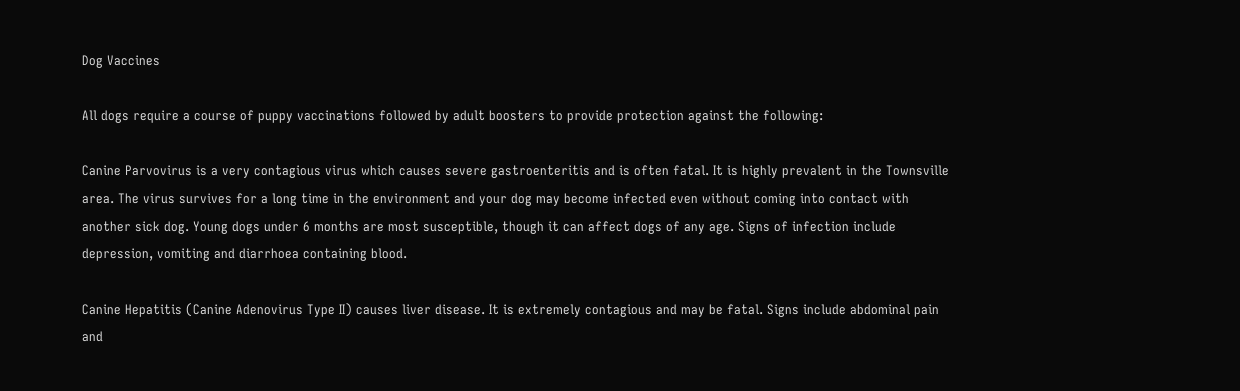Dog Vaccines

All dogs require a course of puppy vaccinations followed by adult boosters to provide protection against the following:

Canine Parvovirus is a very contagious virus which causes severe gastroenteritis and is often fatal. It is highly prevalent in the Townsville area. The virus survives for a long time in the environment and your dog may become infected even without coming into contact with another sick dog. Young dogs under 6 months are most susceptible, though it can affect dogs of any age. Signs of infection include depression, vomiting and diarrhoea containing blood.

Canine Hepatitis (Canine Adenovirus Type II) causes liver disease. It is extremely contagious and may be fatal. Signs include abdominal pain and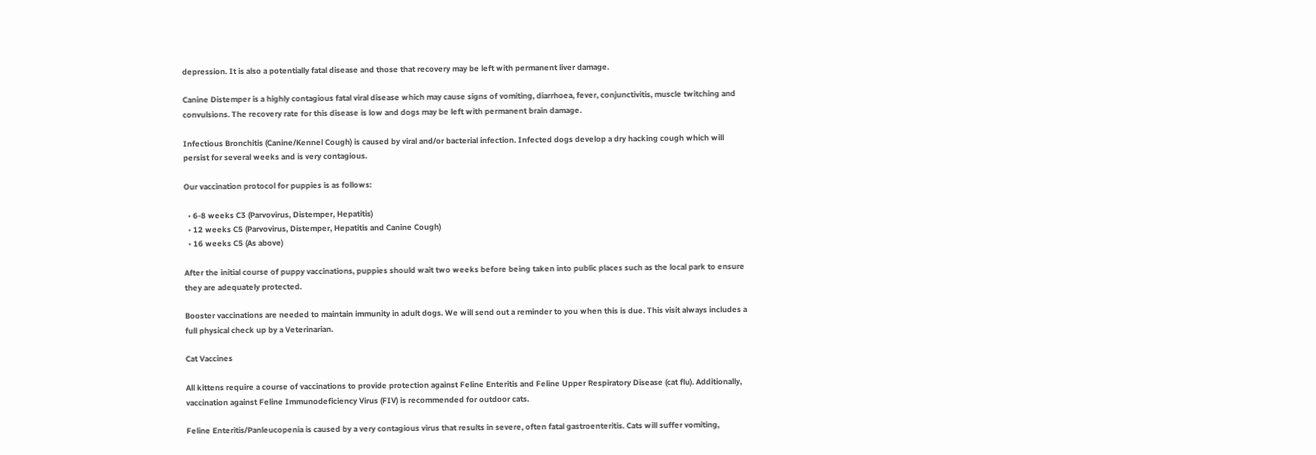depression. It is also a potentially fatal disease and those that recovery may be left with permanent liver damage.

Canine Distemper is a highly contagious fatal viral disease which may cause signs of vomiting, diarrhoea, fever, conjunctivitis, muscle twitching and convulsions. The recovery rate for this disease is low and dogs may be left with permanent brain damage.

Infectious Bronchitis (Canine/Kennel Cough) is caused by viral and/or bacterial infection. Infected dogs develop a dry hacking cough which will persist for several weeks and is very contagious.

Our vaccination protocol for puppies is as follows:

  • 6-8 weeks C3 (Parvovirus, Distemper, Hepatitis)
  • 12 weeks C5 (Parvovirus, Distemper, Hepatitis and Canine Cough)
  • 16 weeks C5 (As above)

After the initial course of puppy vaccinations, puppies should wait two weeks before being taken into public places such as the local park to ensure they are adequately protected.

Booster vaccinations are needed to maintain immunity in adult dogs. We will send out a reminder to you when this is due. This visit always includes a full physical check up by a Veterinarian.

Cat Vaccines

All kittens require a course of vaccinations to provide protection against Feline Enteritis and Feline Upper Respiratory Disease (cat flu). Additionally, vaccination against Feline Immunodeficiency Virus (FIV) is recommended for outdoor cats.

Feline Enteritis/Panleucopenia is caused by a very contagious virus that results in severe, often fatal gastroenteritis. Cats will suffer vomiting,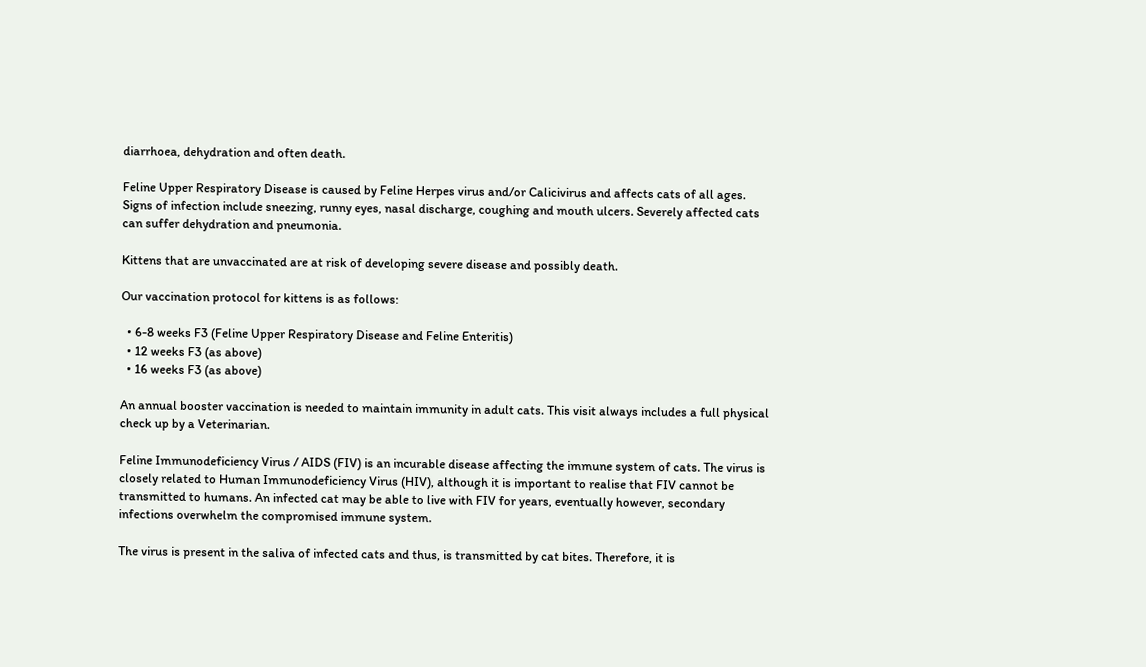diarrhoea, dehydration and often death.

Feline Upper Respiratory Disease is caused by Feline Herpes virus and/or Calicivirus and affects cats of all ages. Signs of infection include sneezing, runny eyes, nasal discharge, coughing and mouth ulcers. Severely affected cats can suffer dehydration and pneumonia.

Kittens that are unvaccinated are at risk of developing severe disease and possibly death.

Our vaccination protocol for kittens is as follows:

  • 6-8 weeks F3 (Feline Upper Respiratory Disease and Feline Enteritis)
  • 12 weeks F3 (as above)
  • 16 weeks F3 (as above)

An annual booster vaccination is needed to maintain immunity in adult cats. This visit always includes a full physical check up by a Veterinarian.

Feline Immunodeficiency Virus / AIDS (FIV) is an incurable disease affecting the immune system of cats. The virus is closely related to Human Immunodeficiency Virus (HIV), although it is important to realise that FIV cannot be transmitted to humans. An infected cat may be able to live with FIV for years, eventually however, secondary infections overwhelm the compromised immune system.

The virus is present in the saliva of infected cats and thus, is transmitted by cat bites. Therefore, it is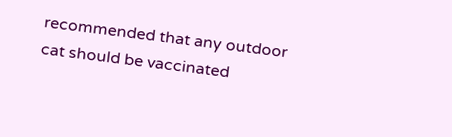recommended that any outdoor cat should be vaccinated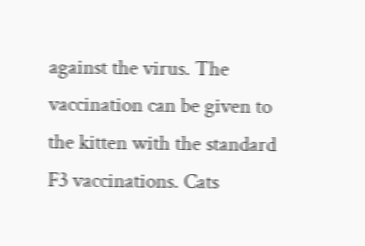against the virus. The vaccination can be given to the kitten with the standard F3 vaccinations. Cats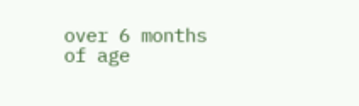over 6 months of age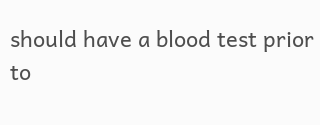should have a blood test prior to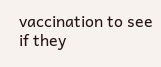vaccination to see if they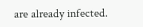are already infected.